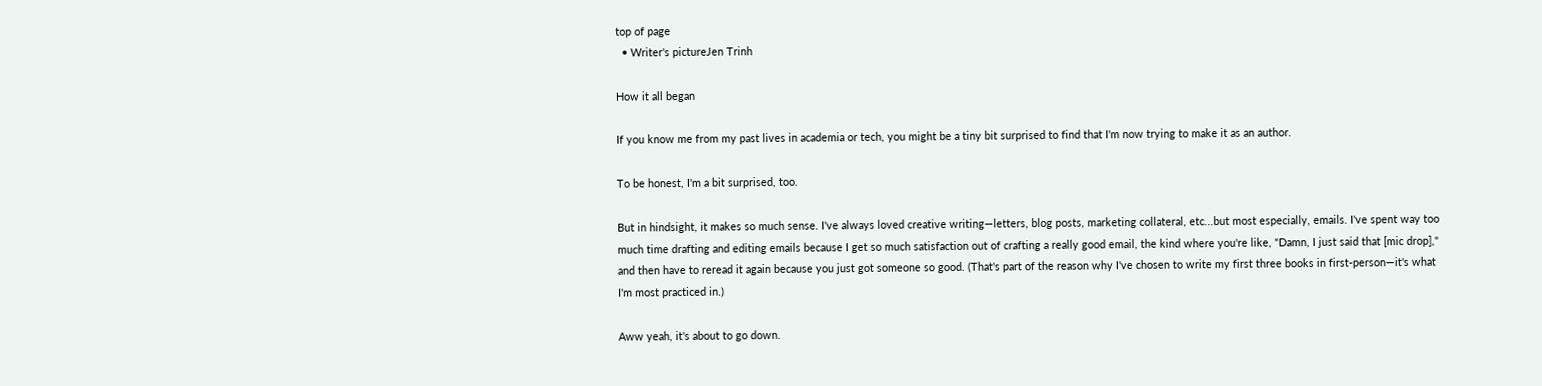top of page
  • Writer's pictureJen Trinh

How it all began

If you know me from my past lives in academia or tech, you might be a tiny bit surprised to find that I'm now trying to make it as an author.

To be honest, I'm a bit surprised, too.

But in hindsight, it makes so much sense. I've always loved creative writing—letters, blog posts, marketing collateral, etc...but most especially, emails. I've spent way too much time drafting and editing emails because I get so much satisfaction out of crafting a really good email, the kind where you're like, "Damn, I just said that [mic drop]," and then have to reread it again because you just got someone so good. (That's part of the reason why I've chosen to write my first three books in first-person—it's what I'm most practiced in.)

Aww yeah, it's about to go down.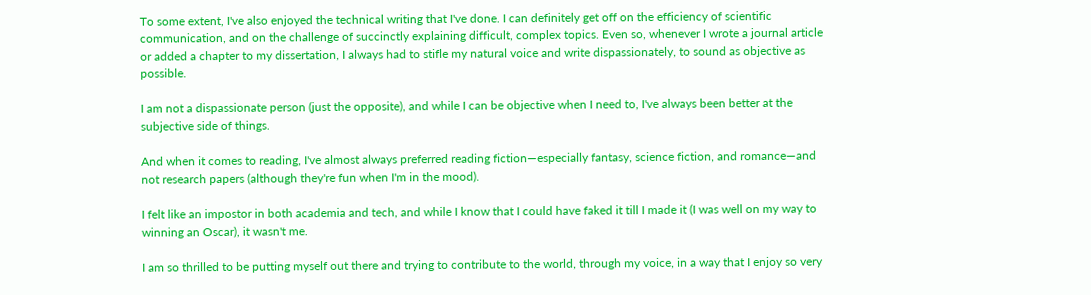To some extent, I've also enjoyed the technical writing that I've done. I can definitely get off on the efficiency of scientific communication, and on the challenge of succinctly explaining difficult, complex topics. Even so, whenever I wrote a journal article or added a chapter to my dissertation, I always had to stifle my natural voice and write dispassionately, to sound as objective as possible.

I am not a dispassionate person (just the opposite), and while I can be objective when I need to, I've always been better at the subjective side of things.

And when it comes to reading, I've almost always preferred reading fiction—especially fantasy, science fiction, and romance—and not research papers (although they're fun when I'm in the mood).

I felt like an impostor in both academia and tech, and while I know that I could have faked it till I made it (I was well on my way to winning an Oscar), it wasn't me.

I am so thrilled to be putting myself out there and trying to contribute to the world, through my voice, in a way that I enjoy so very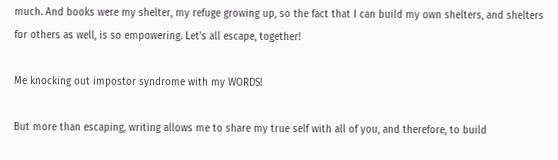much. And books were my shelter, my refuge growing up, so the fact that I can build my own shelters, and shelters for others as well, is so empowering. Let's all escape, together!

Me knocking out impostor syndrome with my WORDS!

But more than escaping, writing allows me to share my true self with all of you, and therefore, to build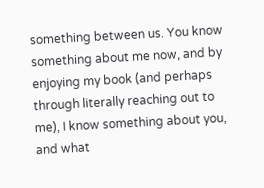something between us. You know something about me now, and by enjoying my book (and perhaps through literally reaching out to me), I know something about you, and what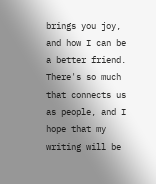brings you joy, and how I can be a better friend. There's so much that connects us as people, and I hope that my writing will be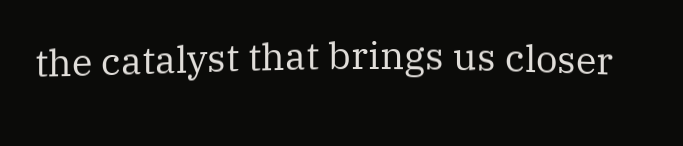the catalyst that brings us closer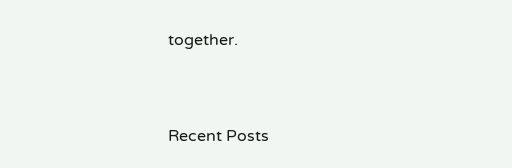together.


Recent Posts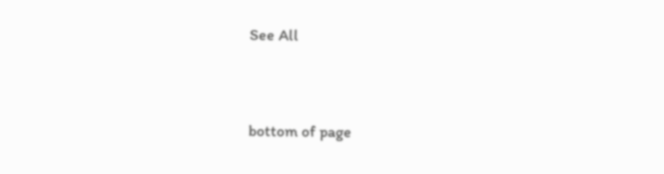See All


bottom of page